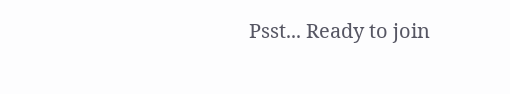Psst... Ready to join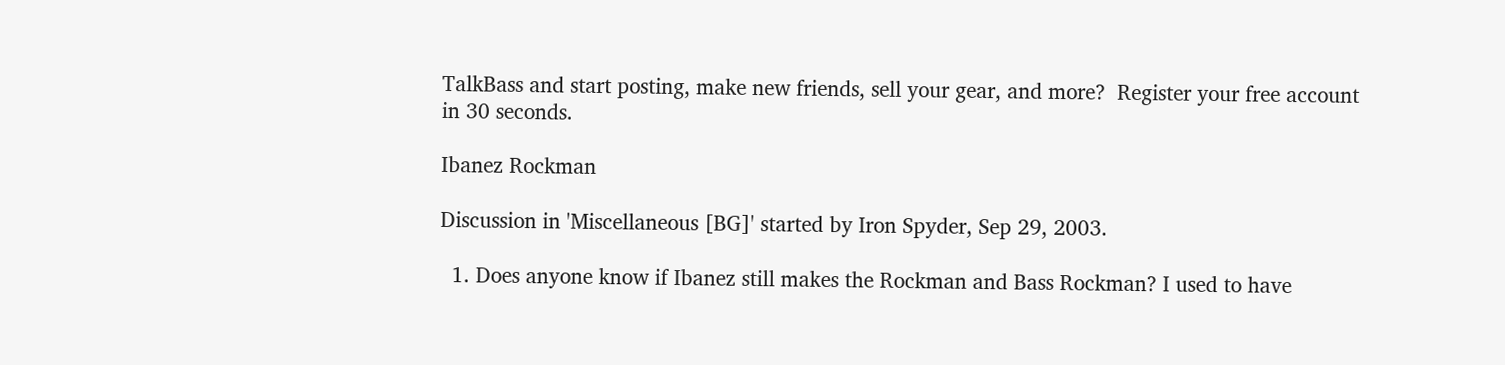TalkBass and start posting, make new friends, sell your gear, and more?  Register your free account in 30 seconds.

Ibanez Rockman

Discussion in 'Miscellaneous [BG]' started by Iron Spyder, Sep 29, 2003.

  1. Does anyone know if Ibanez still makes the Rockman and Bass Rockman? I used to have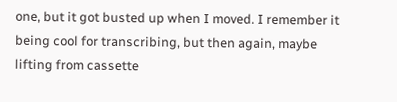one, but it got busted up when I moved. I remember it being cool for transcribing, but then again, maybe lifting from cassette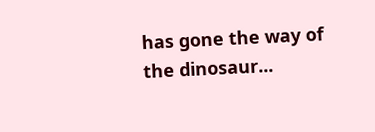has gone the way of the dinosaur...